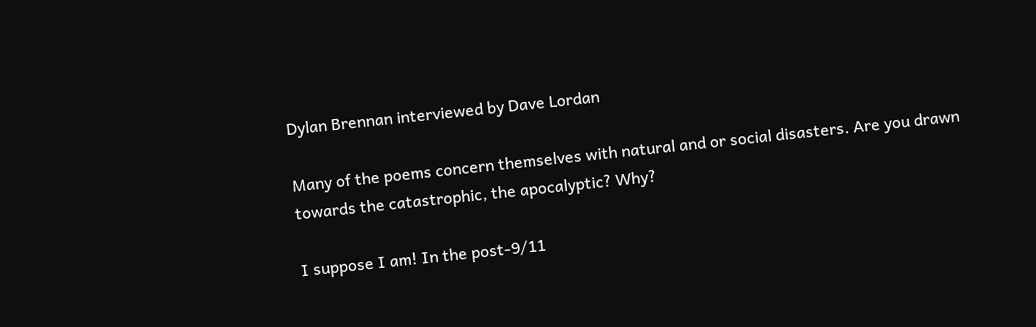Dylan Brennan interviewed by Dave Lordan

Many of the poems concern themselves with natural and or social disasters. Are you drawn towards the catastrophic, the apocalyptic? Why?

I suppose I am! In the post-9/11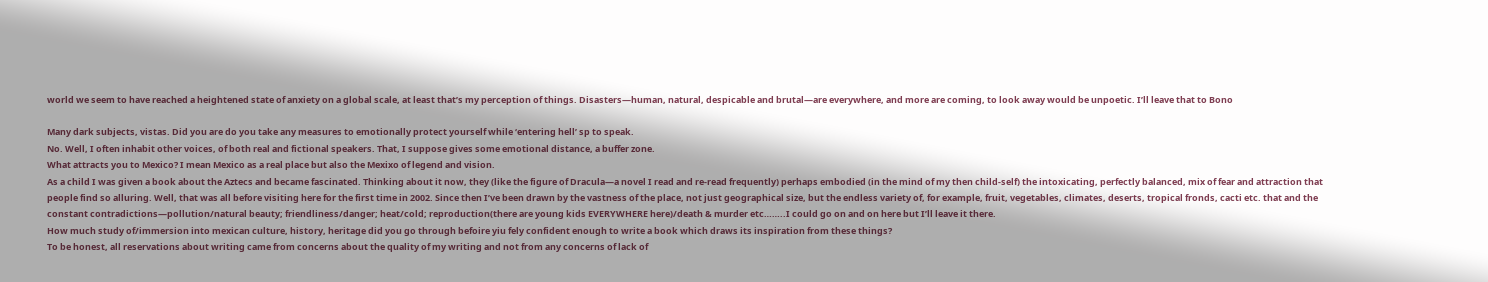world we seem to have reached a heightened state of anxiety on a global scale, at least that’s my perception of things. Disasters—human, natural, despicable and brutal—are everywhere, and more are coming, to look away would be unpoetic. I’ll leave that to Bono

Many dark subjects, vistas. Did you are do you take any measures to emotionally protect yourself while ‘entering hell’ sp to speak.
No. Well, I often inhabit other voices, of both real and fictional speakers. That, I suppose gives some emotional distance, a buffer zone.
What attracts you to Mexico? I mean Mexico as a real place but also the Mexixo of legend and vision.
As a child I was given a book about the Aztecs and became fascinated. Thinking about it now, they (like the figure of Dracula—a novel I read and re-read frequently) perhaps embodied (in the mind of my then child-self) the intoxicating, perfectly balanced, mix of fear and attraction that people find so alluring. Well, that was all before visiting here for the first time in 2002. Since then I’ve been drawn by the vastness of the place, not just geographical size, but the endless variety of, for example, fruit, vegetables, climates, deserts, tropical fronds, cacti etc. that and the constant contradictions—pollution/natural beauty; friendliness/danger; heat/cold; reproduction(there are young kids EVERYWHERE here)/death & murder etc……..I could go on and on here but I’ll leave it there.
How much study of/immersion into mexican culture, history, heritage did you go through befoire yiu fely confident enough to write a book which draws its inspiration from these things?
To be honest, all reservations about writing came from concerns about the quality of my writing and not from any concerns of lack of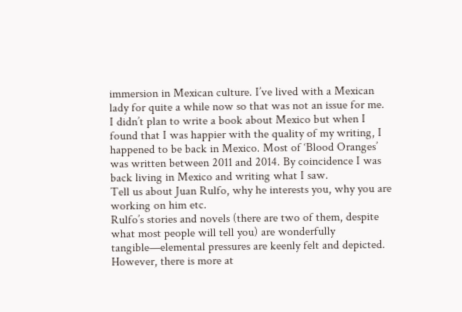immersion in Mexican culture. I’ve lived with a Mexican lady for quite a while now so that was not an issue for me. I didn’t plan to write a book about Mexico but when I found that I was happier with the quality of my writing, I happened to be back in Mexico. Most of ‘Blood Oranges’ was written between 2011 and 2014. By coincidence I was back living in Mexico and writing what I saw.
Tell us about Juan Rulfo, why he interests you, why you are working on him etc.
Rulfo’s stories and novels (there are two of them, despite what most people will tell you) are wonderfully tangible—elemental pressures are keenly felt and depicted. However, there is more at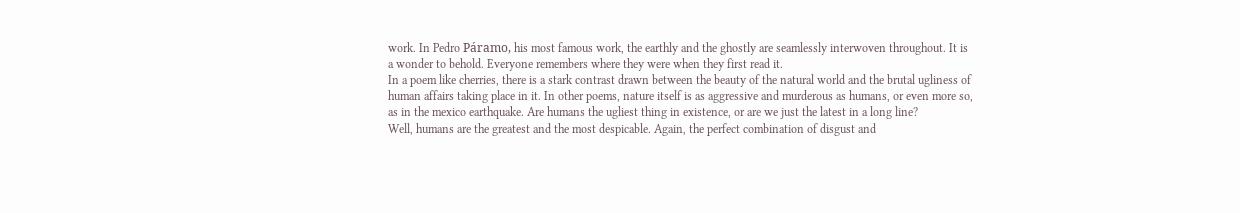work. In Pedro Páramo, his most famous work, the earthly and the ghostly are seamlessly interwoven throughout. It is a wonder to behold. Everyone remembers where they were when they first read it.
In a poem like cherries, there is a stark contrast drawn between the beauty of the natural world and the brutal ugliness of human affairs taking place in it. In other poems, nature itself is as aggressive and murderous as humans, or even more so, as in the mexico earthquake. Are humans the ugliest thing in existence, or are we just the latest in a long line?
Well, humans are the greatest and the most despicable. Again, the perfect combination of disgust and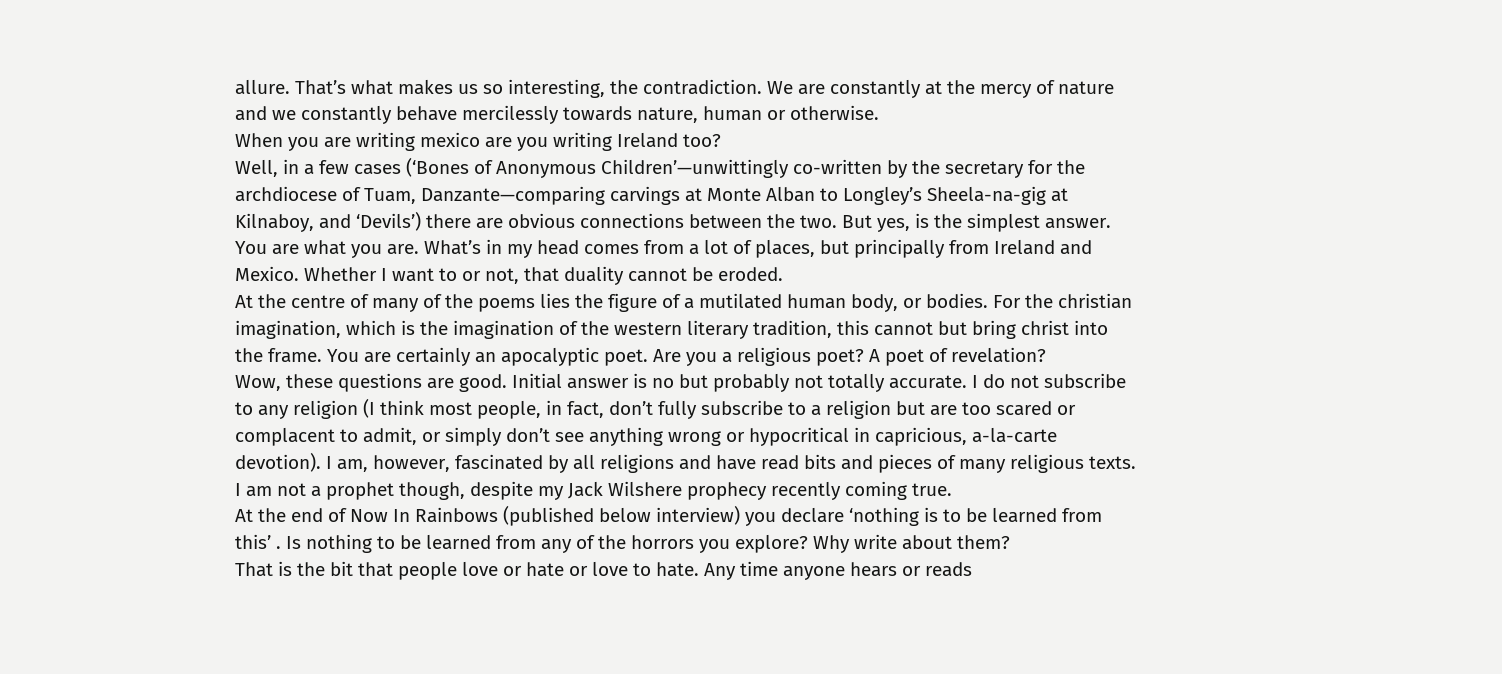allure. That’s what makes us so interesting, the contradiction. We are constantly at the mercy of nature and we constantly behave mercilessly towards nature, human or otherwise.
When you are writing mexico are you writing Ireland too?
Well, in a few cases (‘Bones of Anonymous Children’—unwittingly co-written by the secretary for the archdiocese of Tuam, Danzante—comparing carvings at Monte Alban to Longley’s Sheela-na-gig at Kilnaboy, and ‘Devils’) there are obvious connections between the two. But yes, is the simplest answer. You are what you are. What’s in my head comes from a lot of places, but principally from Ireland and Mexico. Whether I want to or not, that duality cannot be eroded.
At the centre of many of the poems lies the figure of a mutilated human body, or bodies. For the christian imagination, which is the imagination of the western literary tradition, this cannot but bring christ into the frame. You are certainly an apocalyptic poet. Are you a religious poet? A poet of revelation?
Wow, these questions are good. Initial answer is no but probably not totally accurate. I do not subscribe to any religion (I think most people, in fact, don’t fully subscribe to a religion but are too scared or complacent to admit, or simply don’t see anything wrong or hypocritical in capricious, a-la-carte devotion). I am, however, fascinated by all religions and have read bits and pieces of many religious texts. I am not a prophet though, despite my Jack Wilshere prophecy recently coming true.
At the end of Now In Rainbows (published below interview) you declare ‘nothing is to be learned from this’ . Is nothing to be learned from any of the horrors you explore? Why write about them?
That is the bit that people love or hate or love to hate. Any time anyone hears or reads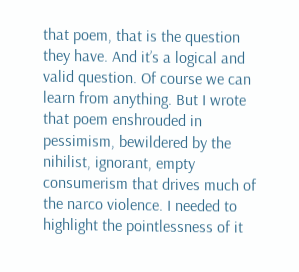that poem, that is the question they have. And it’s a logical and valid question. Of course we can learn from anything. But I wrote that poem enshrouded in pessimism, bewildered by the nihilist, ignorant, empty consumerism that drives much of the narco violence. I needed to highlight the pointlessness of it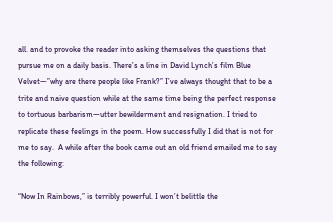all. and to provoke the reader into asking themselves the questions that pursue me on a daily basis. There’s a line in David Lynch’s film Blue Velvet—”why are there people like Frank?” I’ve always thought that to be a trite and naive question while at the same time being the perfect response to tortuous barbarism—utter bewilderment and resignation. I tried to replicate these feelings in the poem. How successfully I did that is not for me to say.  A while after the book came out an old friend emailed me to say the following:

“Now In Rainbows,” is terribly powerful. I won’t belittle the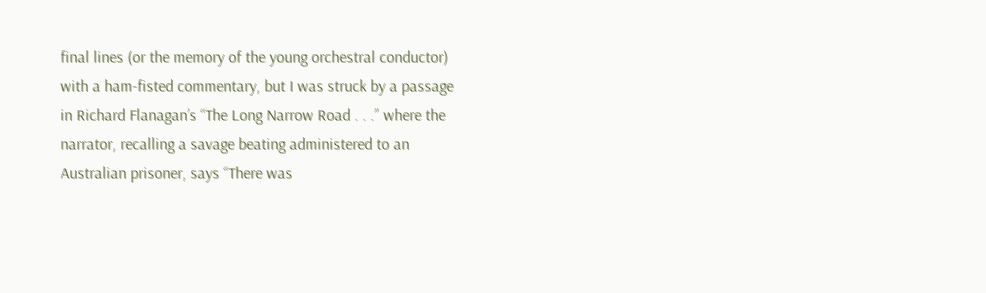final lines (or the memory of the young orchestral conductor) with a ham-fisted commentary, but I was struck by a passage in Richard Flanagan’s “The Long Narrow Road . . .” where the narrator, recalling a savage beating administered to an Australian prisoner, says “There was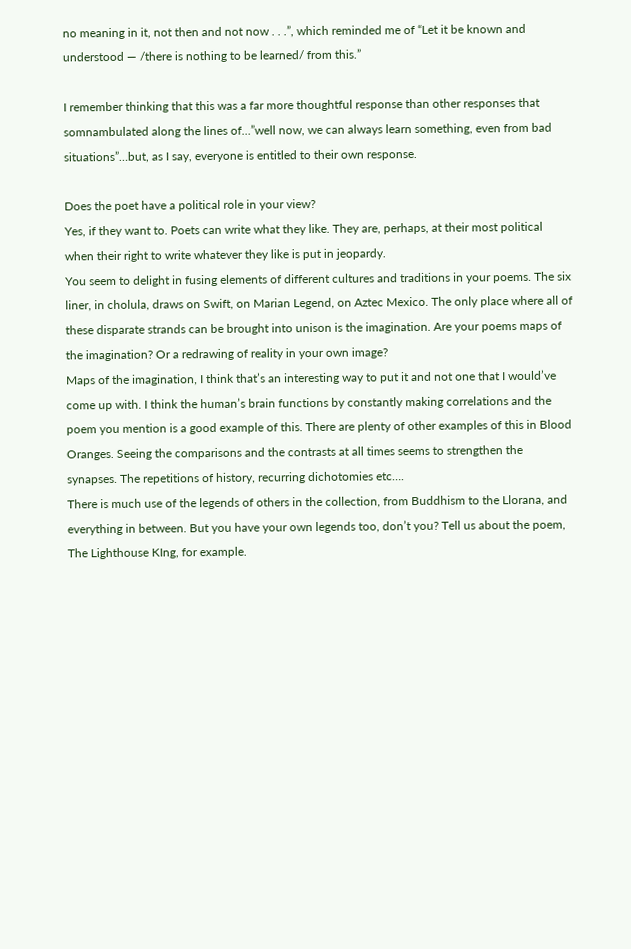no meaning in it, not then and not now . . .”, which reminded me of “Let it be known and understood — /there is nothing to be learned/ from this.”

I remember thinking that this was a far more thoughtful response than other responses that somnambulated along the lines of…”well now, we can always learn something, even from bad situations”…but, as I say, everyone is entitled to their own response.

Does the poet have a political role in your view?
Yes, if they want to. Poets can write what they like. They are, perhaps, at their most political when their right to write whatever they like is put in jeopardy.
You seem to delight in fusing elements of different cultures and traditions in your poems. The six liner, in cholula, draws on Swift, on Marian Legend, on Aztec Mexico. The only place where all of these disparate strands can be brought into unison is the imagination. Are your poems maps of the imagination? Or a redrawing of reality in your own image?
Maps of the imagination, I think that’s an interesting way to put it and not one that I would’ve come up with. I think the human’s brain functions by constantly making correlations and the poem you mention is a good example of this. There are plenty of other examples of this in Blood Oranges. Seeing the comparisons and the contrasts at all times seems to strengthen the synapses. The repetitions of history, recurring dichotomies etc….
There is much use of the legends of others in the collection, from Buddhism to the Llorana, and everything in between. But you have your own legends too, don’t you? Tell us about the poem, The Lighthouse KIng, for example.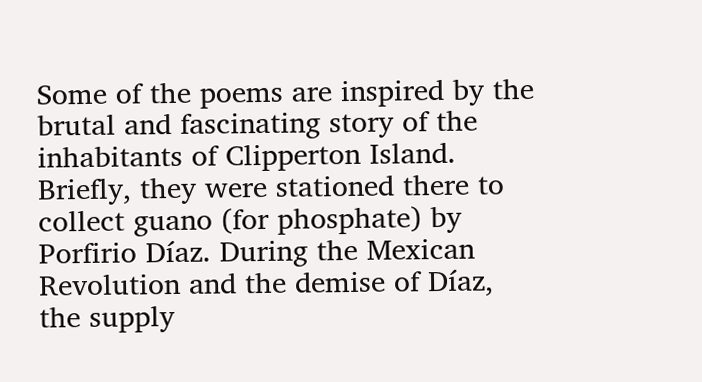Some of the poems are inspired by the brutal and fascinating story of the inhabitants of Clipperton Island. Briefly, they were stationed there to collect guano (for phosphate) by Porfirio Díaz. During the Mexican Revolution and the demise of Díaz, the supply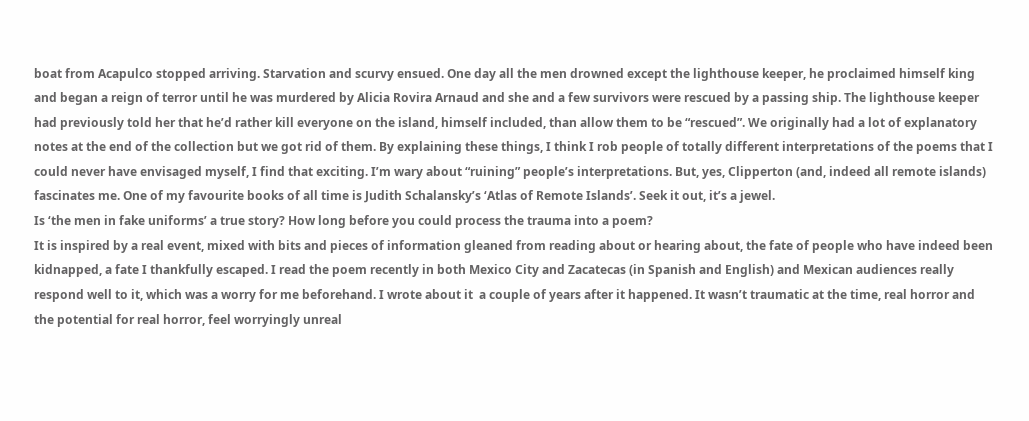boat from Acapulco stopped arriving. Starvation and scurvy ensued. One day all the men drowned except the lighthouse keeper, he proclaimed himself king and began a reign of terror until he was murdered by Alicia Rovira Arnaud and she and a few survivors were rescued by a passing ship. The lighthouse keeper had previously told her that he’d rather kill everyone on the island, himself included, than allow them to be “rescued”. We originally had a lot of explanatory notes at the end of the collection but we got rid of them. By explaining these things, I think I rob people of totally different interpretations of the poems that I could never have envisaged myself, I find that exciting. I’m wary about “ruining” people’s interpretations. But, yes, Clipperton (and, indeed all remote islands) fascinates me. One of my favourite books of all time is Judith Schalansky’s ‘Atlas of Remote Islands’. Seek it out, it’s a jewel.
Is ‘the men in fake uniforms’ a true story? How long before you could process the trauma into a poem?
It is inspired by a real event, mixed with bits and pieces of information gleaned from reading about or hearing about, the fate of people who have indeed been kidnapped, a fate I thankfully escaped. I read the poem recently in both Mexico City and Zacatecas (in Spanish and English) and Mexican audiences really respond well to it, which was a worry for me beforehand. I wrote about it  a couple of years after it happened. It wasn’t traumatic at the time, real horror and the potential for real horror, feel worryingly unreal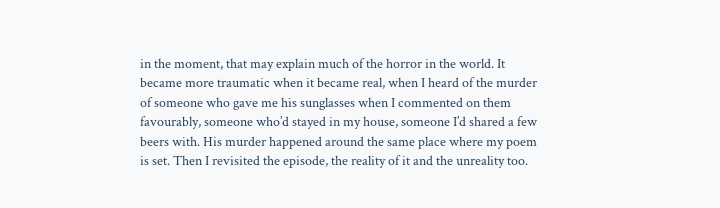in the moment, that may explain much of the horror in the world. It became more traumatic when it became real, when I heard of the murder of someone who gave me his sunglasses when I commented on them favourably, someone who’d stayed in my house, someone I’d shared a few beers with. His murder happened around the same place where my poem is set. Then I revisited the episode, the reality of it and the unreality too.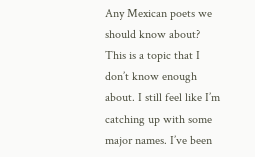Any Mexican poets we should know about?
This is a topic that I don’t know enough about. I still feel like I’m catching up with some major names. I’ve been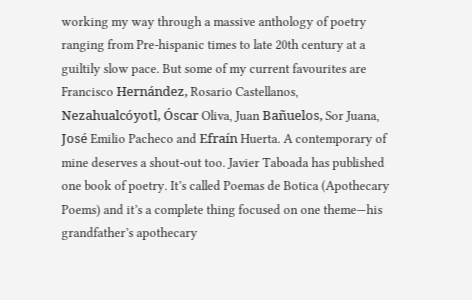working my way through a massive anthology of poetry ranging from Pre-hispanic times to late 20th century at a guiltily slow pace. But some of my current favourites are Francisco Hernández, Rosario Castellanos, Nezahualcóyotl, Óscar Oliva, Juan Bañuelos, Sor Juana, José Emilio Pacheco and Efraín Huerta. A contemporary of mine deserves a shout-out too. Javier Taboada has published one book of poetry. It’s called Poemas de Botica (Apothecary Poems) and it’s a complete thing focused on one theme—his grandfather’s apothecary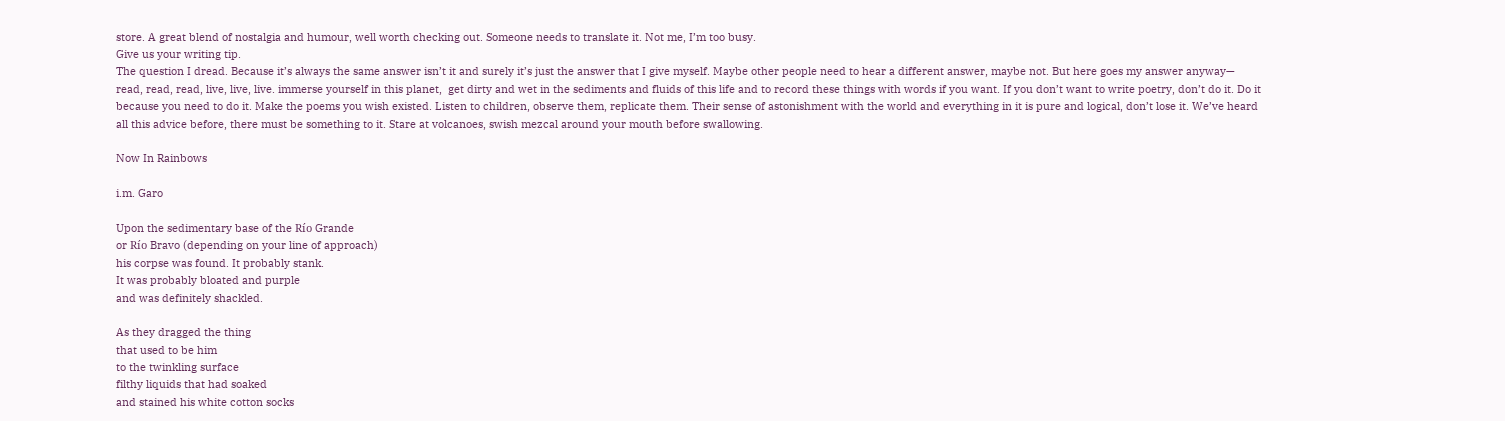store. A great blend of nostalgia and humour, well worth checking out. Someone needs to translate it. Not me, I’m too busy.
Give us your writing tip.
The question I dread. Because it’s always the same answer isn’t it and surely it’s just the answer that I give myself. Maybe other people need to hear a different answer, maybe not. But here goes my answer anyway— read, read, read, live, live, live. immerse yourself in this planet,  get dirty and wet in the sediments and fluids of this life and to record these things with words if you want. If you don’t want to write poetry, don’t do it. Do it because you need to do it. Make the poems you wish existed. Listen to children, observe them, replicate them. Their sense of astonishment with the world and everything in it is pure and logical, don’t lose it. We’ve heard all this advice before, there must be something to it. Stare at volcanoes, swish mezcal around your mouth before swallowing.

Now In Rainbows

i.m. Garo

Upon the sedimentary base of the Río Grande
or Río Bravo (depending on your line of approach)
his corpse was found. It probably stank.
It was probably bloated and purple
and was definitely shackled.

As they dragged the thing
that used to be him
to the twinkling surface
filthy liquids that had soaked
and stained his white cotton socks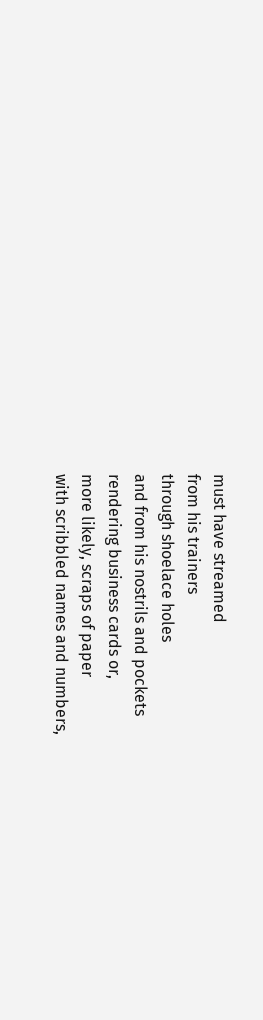must have streamed
from his trainers
through shoelace holes
and from his nostrils and pockets
rendering business cards or,
more likely, scraps of paper
with scribbled names and numbers,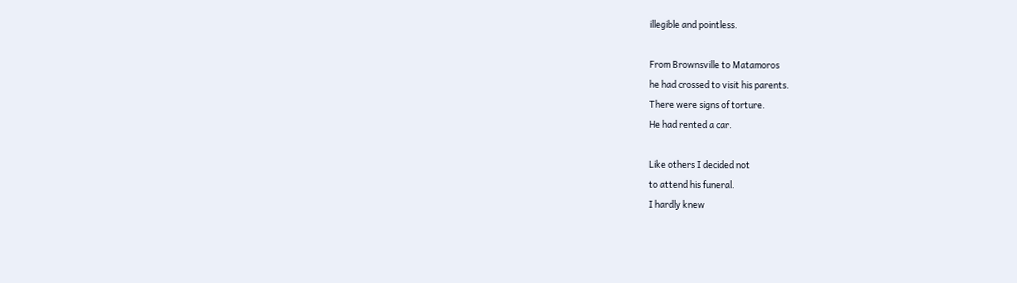illegible and pointless.

From Brownsville to Matamoros
he had crossed to visit his parents.
There were signs of torture.
He had rented a car.

Like others I decided not
to attend his funeral.
I hardly knew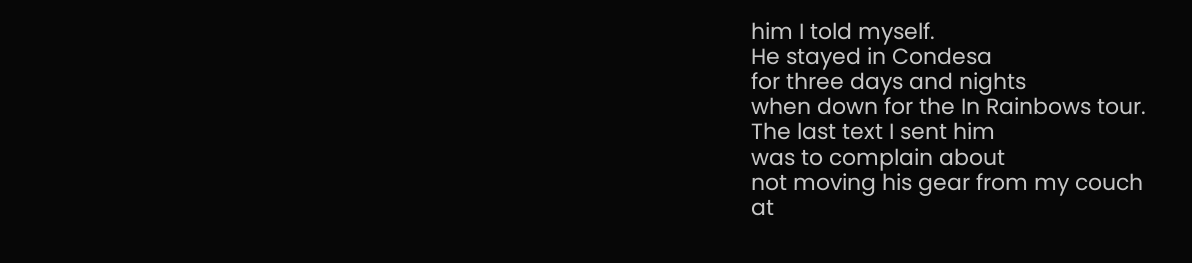him I told myself.
He stayed in Condesa
for three days and nights
when down for the In Rainbows tour.
The last text I sent him
was to complain about
not moving his gear from my couch
at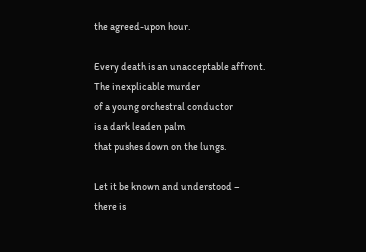the agreed-upon hour.

Every death is an unacceptable affront.
The inexplicable murder
of a young orchestral conductor
is a dark leaden palm
that pushes down on the lungs.

Let it be known and understood –
there is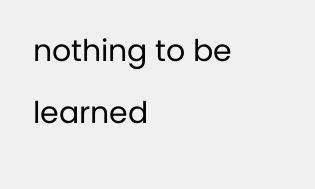nothing to be learned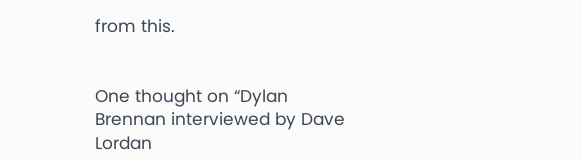from this.


One thought on “Dylan Brennan interviewed by Dave Lordan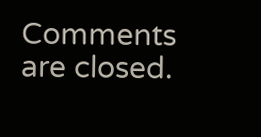Comments are closed.